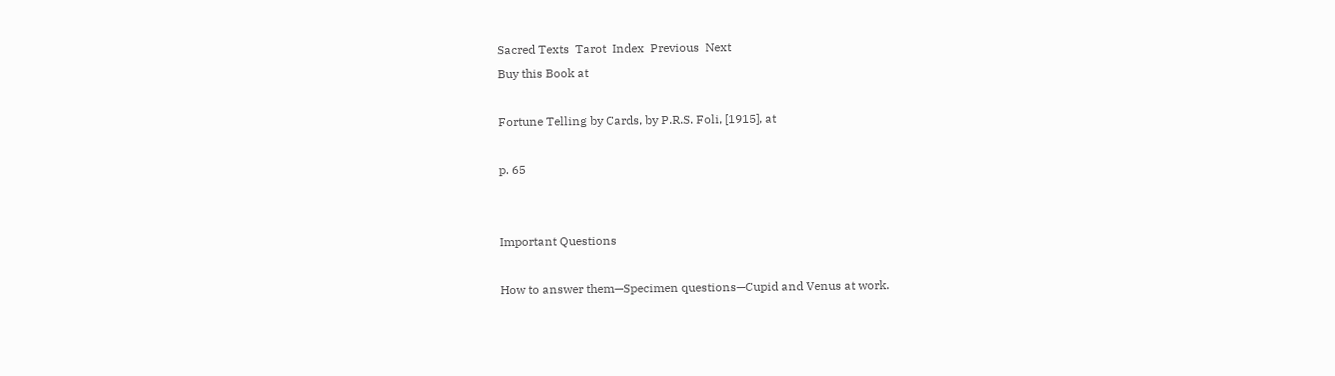Sacred Texts  Tarot  Index  Previous  Next
Buy this Book at

Fortune Telling by Cards, by P.R.S. Foli, [1915], at

p. 65


Important Questions

How to answer them—Specimen questions—Cupid and Venus at work.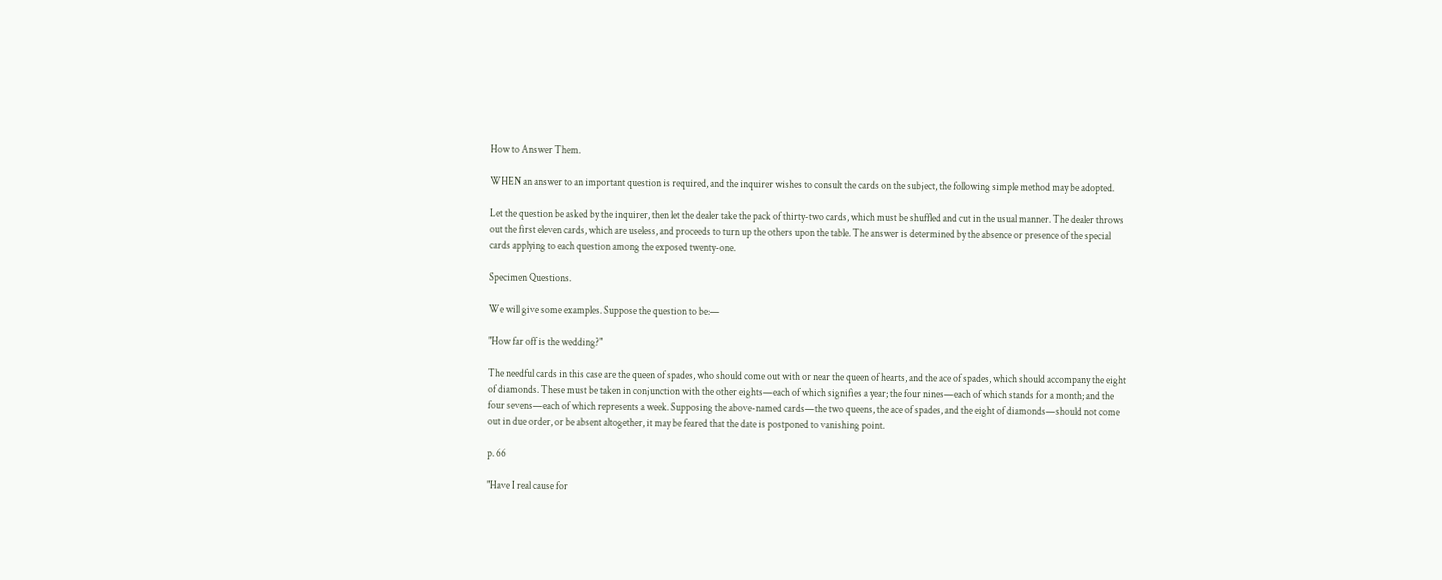How to Answer Them.

WHEN an answer to an important question is required, and the inquirer wishes to consult the cards on the subject, the following simple method may be adopted.

Let the question be asked by the inquirer, then let the dealer take the pack of thirty-two cards, which must be shuffled and cut in the usual manner. The dealer throws out the first eleven cards, which are useless, and proceeds to turn up the others upon the table. The answer is determined by the absence or presence of the special cards applying to each question among the exposed twenty-one.

Specimen Questions.

We will give some examples. Suppose the question to be:—

"How far off is the wedding?"

The needful cards in this case are the queen of spades, who should come out with or near the queen of hearts, and the ace of spades, which should accompany the eight of diamonds. These must be taken in conjunction with the other eights—each of which signifies a year; the four nines—each of which stands for a month; and the four sevens—each of which represents a week. Supposing the above-named cards—the two queens, the ace of spades, and the eight of diamonds—should not come out in due order, or be absent altogether, it may be feared that the date is postponed to vanishing point.

p. 66

"Have I real cause for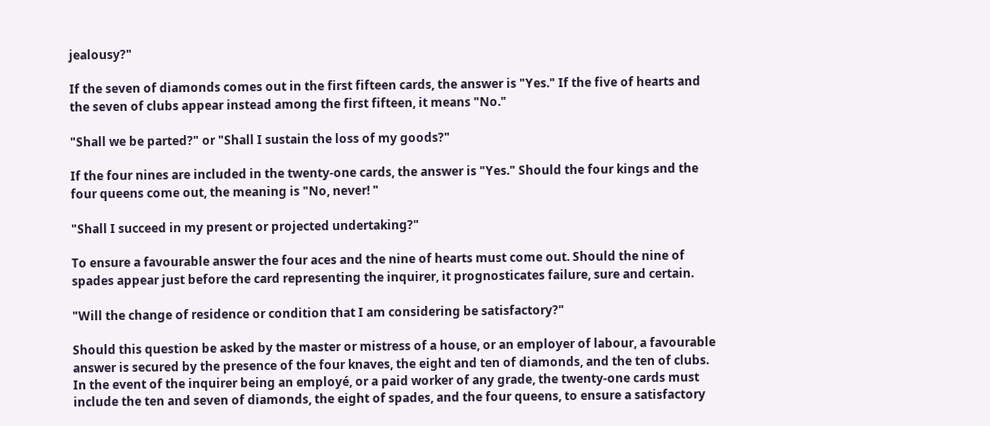jealousy?"

If the seven of diamonds comes out in the first fifteen cards, the answer is "Yes." If the five of hearts and the seven of clubs appear instead among the first fifteen, it means "No."

"Shall we be parted?" or "Shall I sustain the loss of my goods?"

If the four nines are included in the twenty-one cards, the answer is "Yes." Should the four kings and the four queens come out, the meaning is "No, never! "

"Shall I succeed in my present or projected undertaking?"

To ensure a favourable answer the four aces and the nine of hearts must come out. Should the nine of spades appear just before the card representing the inquirer, it prognosticates failure, sure and certain.

"Will the change of residence or condition that I am considering be satisfactory?"

Should this question be asked by the master or mistress of a house, or an employer of labour, a favourable answer is secured by the presence of the four knaves, the eight and ten of diamonds, and the ten of clubs. In the event of the inquirer being an employé, or a paid worker of any grade, the twenty-one cards must include the ten and seven of diamonds, the eight of spades, and the four queens, to ensure a satisfactory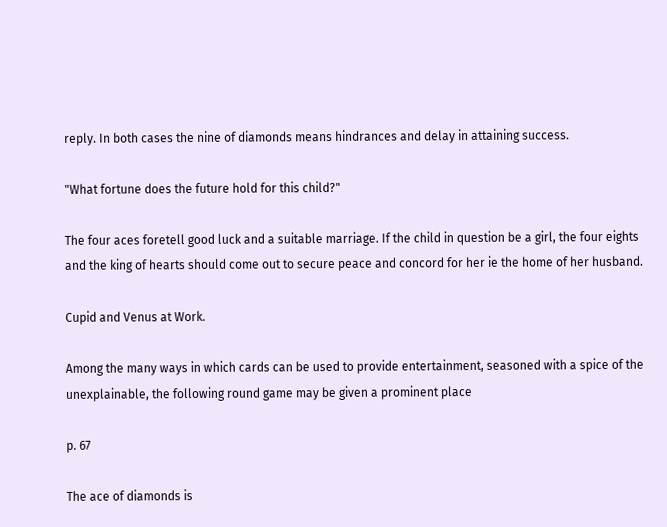reply. In both cases the nine of diamonds means hindrances and delay in attaining success.

"What fortune does the future hold for this child?"

The four aces foretell good luck and a suitable marriage. If the child in question be a girl, the four eights and the king of hearts should come out to secure peace and concord for her ie the home of her husband.

Cupid and Venus at Work.

Among the many ways in which cards can be used to provide entertainment, seasoned with a spice of the unexplainable, the following round game may be given a prominent place

p. 67

The ace of diamonds is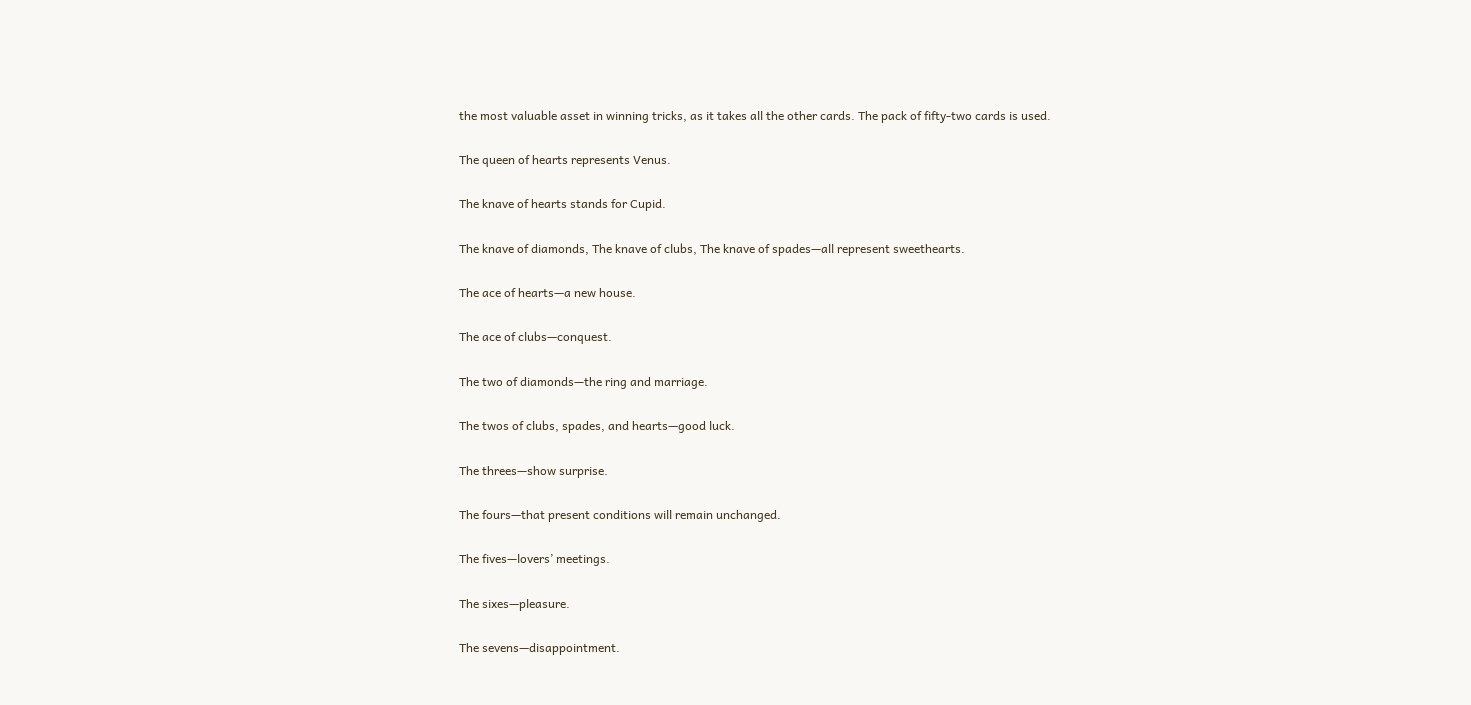the most valuable asset in winning tricks, as it takes all the other cards. The pack of fifty-two cards is used.

The queen of hearts represents Venus.

The knave of hearts stands for Cupid.

The knave of diamonds, The knave of clubs, The knave of spades—all represent sweethearts.

The ace of hearts—a new house.

The ace of clubs—conquest.

The two of diamonds—the ring and marriage.

The twos of clubs, spades, and hearts—good luck.

The threes—show surprise.

The fours—that present conditions will remain unchanged.

The fives—lovers’ meetings.

The sixes—pleasure.

The sevens—disappointment.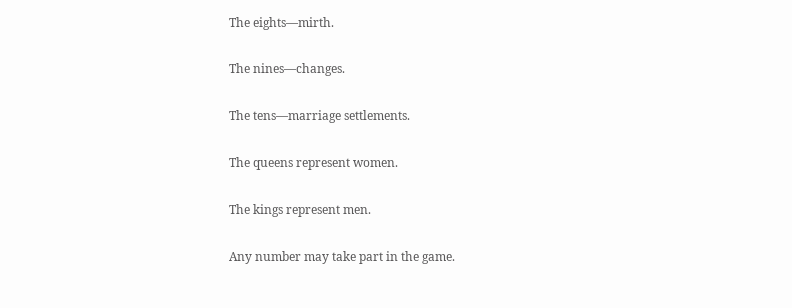The eights—mirth.

The nines—changes.

The tens—marriage settlements.

The queens represent women.

The kings represent men.

Any number may take part in the game.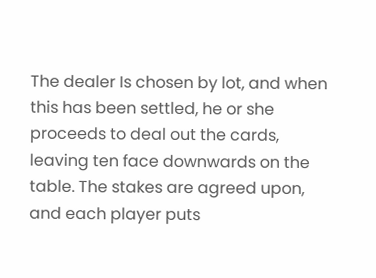The dealer Is chosen by lot, and when this has been settled, he or she proceeds to deal out the cards, leaving ten face downwards on the table. The stakes are agreed upon, and each player puts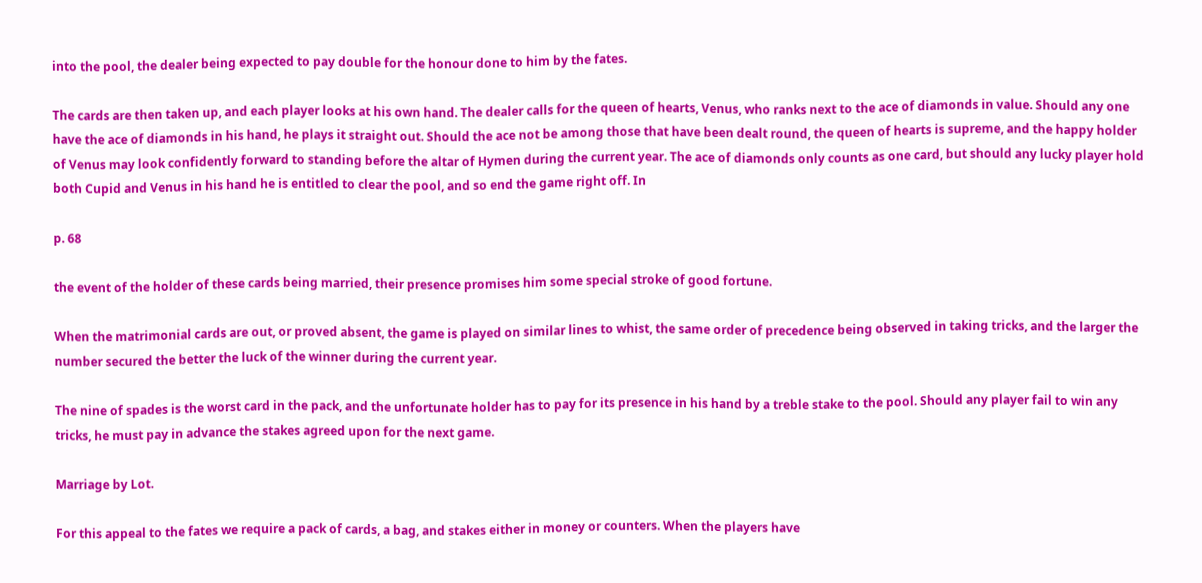into the pool, the dealer being expected to pay double for the honour done to him by the fates.

The cards are then taken up, and each player looks at his own hand. The dealer calls for the queen of hearts, Venus, who ranks next to the ace of diamonds in value. Should any one have the ace of diamonds in his hand, he plays it straight out. Should the ace not be among those that have been dealt round, the queen of hearts is supreme, and the happy holder of Venus may look confidently forward to standing before the altar of Hymen during the current year. The ace of diamonds only counts as one card, but should any lucky player hold both Cupid and Venus in his hand he is entitled to clear the pool, and so end the game right off. In

p. 68

the event of the holder of these cards being married, their presence promises him some special stroke of good fortune.

When the matrimonial cards are out, or proved absent, the game is played on similar lines to whist, the same order of precedence being observed in taking tricks, and the larger the number secured the better the luck of the winner during the current year.

The nine of spades is the worst card in the pack, and the unfortunate holder has to pay for its presence in his hand by a treble stake to the pool. Should any player fail to win any tricks, he must pay in advance the stakes agreed upon for the next game.

Marriage by Lot.

For this appeal to the fates we require a pack of cards, a bag, and stakes either in money or counters. When the players have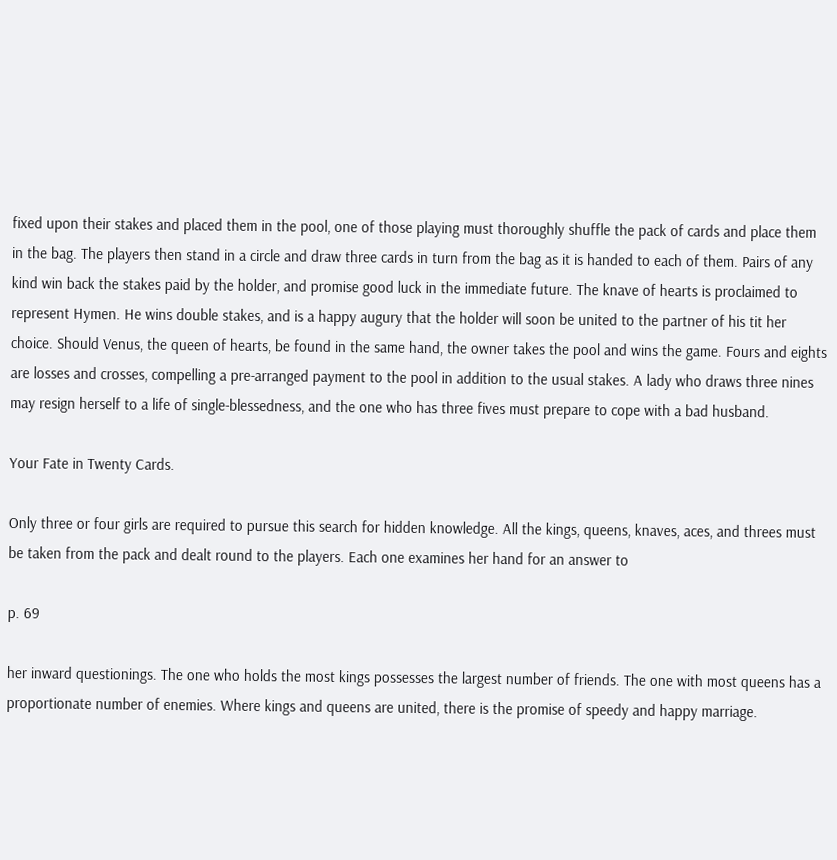fixed upon their stakes and placed them in the pool, one of those playing must thoroughly shuffle the pack of cards and place them in the bag. The players then stand in a circle and draw three cards in turn from the bag as it is handed to each of them. Pairs of any kind win back the stakes paid by the holder, and promise good luck in the immediate future. The knave of hearts is proclaimed to represent Hymen. He wins double stakes, and is a happy augury that the holder will soon be united to the partner of his tit her choice. Should Venus, the queen of hearts, be found in the same hand, the owner takes the pool and wins the game. Fours and eights are losses and crosses, compelling a pre-arranged payment to the pool in addition to the usual stakes. A lady who draws three nines may resign herself to a life of single-blessedness, and the one who has three fives must prepare to cope with a bad husband.

Your Fate in Twenty Cards.

Only three or four girls are required to pursue this search for hidden knowledge. All the kings, queens, knaves, aces, and threes must be taken from the pack and dealt round to the players. Each one examines her hand for an answer to

p. 69

her inward questionings. The one who holds the most kings possesses the largest number of friends. The one with most queens has a proportionate number of enemies. Where kings and queens are united, there is the promise of speedy and happy marriage.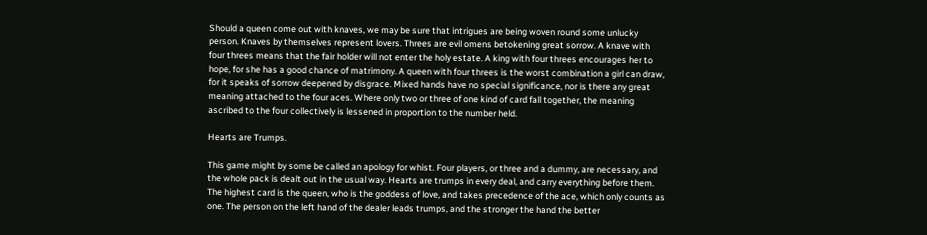Should a queen come out with knaves, we may be sure that intrigues are being woven round some unlucky person. Knaves by themselves represent lovers. Threes are evil omens betokening great sorrow. A knave with four threes means that the fair holder will not enter the holy estate. A king with four threes encourages her to hope, for she has a good chance of matrimony. A queen with four threes is the worst combination a girl can draw, for it speaks of sorrow deepened by disgrace. Mixed hands have no special significance, nor is there any great meaning attached to the four aces. Where only two or three of one kind of card fall together, the meaning ascribed to the four collectively is lessened in proportion to the number held.

Hearts are Trumps.

This game might by some be called an apology for whist. Four players, or three and a dummy, are necessary, and the whole pack is dealt out in the usual way. Hearts are trumps in every deal, and carry everything before them. The highest card is the queen, who is the goddess of love, and takes precedence of the ace, which only counts as one. The person on the left hand of the dealer leads trumps, and the stronger the hand the better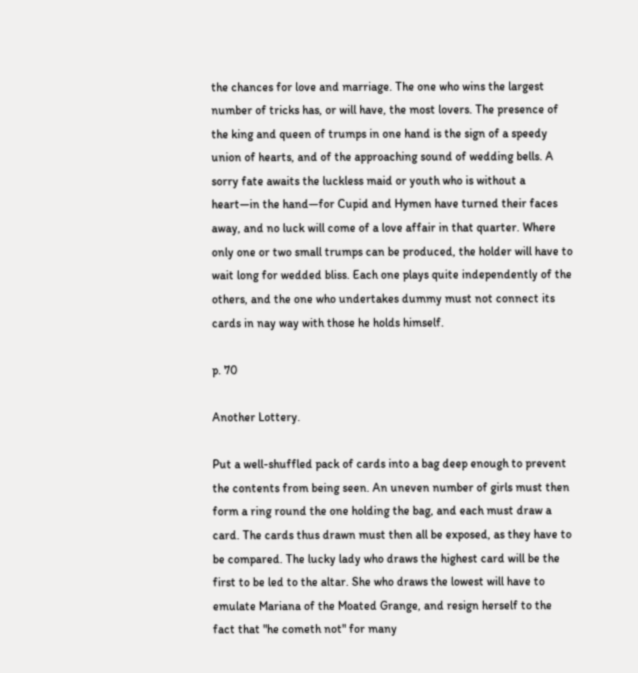the chances for love and marriage. The one who wins the largest number of tricks has, or will have, the most lovers. The presence of the king and queen of trumps in one hand is the sign of a speedy union of hearts, and of the approaching sound of wedding bells. A sorry fate awaits the luckless maid or youth who is without a heart—in the hand—for Cupid and Hymen have turned their faces away, and no luck will come of a love affair in that quarter. Where only one or two small trumps can be produced, the holder will have to wait long for wedded bliss. Each one plays quite independently of the others, and the one who undertakes dummy must not connect its cards in nay way with those he holds himself.

p. 70

Another Lottery.

Put a well-shuffled pack of cards into a bag deep enough to prevent the contents from being seen. An uneven number of girls must then form a ring round the one holding the bag, and each must draw a card. The cards thus drawn must then all be exposed, as they have to be compared. The lucky lady who draws the highest card will be the first to be led to the altar. She who draws the lowest will have to emulate Mariana of the Moated Grange, and resign herself to the fact that "he cometh not" for many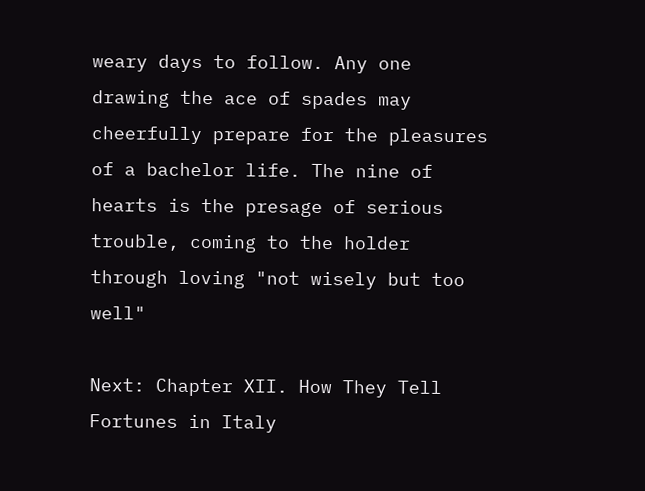weary days to follow. Any one drawing the ace of spades may cheerfully prepare for the pleasures of a bachelor life. The nine of hearts is the presage of serious trouble, coming to the holder through loving "not wisely but too well"

Next: Chapter XII. How They Tell Fortunes in Italy